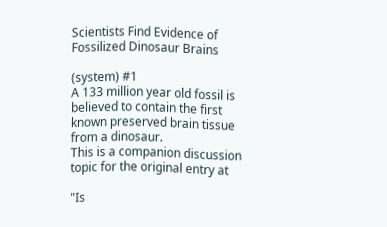Scientists Find Evidence of Fossilized Dinosaur Brains

(system) #1
A 133 million year old fossil is believed to contain the first known preserved brain tissue from a dinosaur.
This is a companion discussion topic for the original entry at

"Is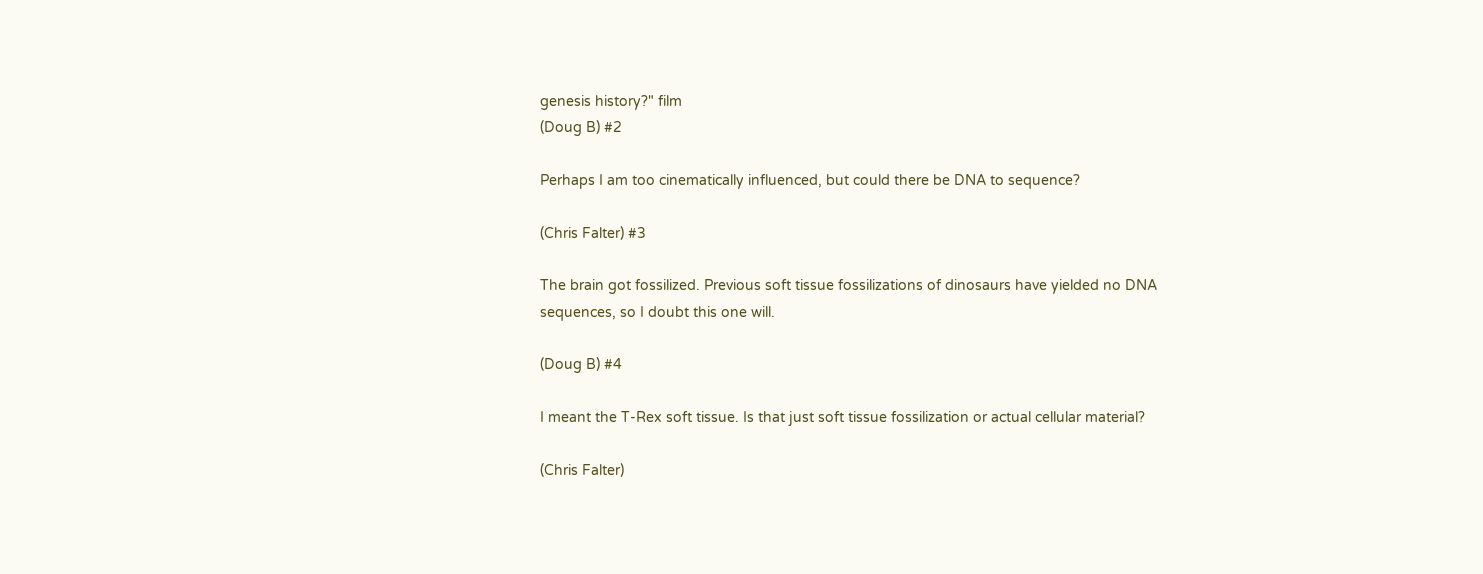genesis history?" film
(Doug B) #2

Perhaps I am too cinematically influenced, but could there be DNA to sequence?

(Chris Falter) #3

The brain got fossilized. Previous soft tissue fossilizations of dinosaurs have yielded no DNA sequences, so I doubt this one will.

(Doug B) #4

I meant the T-Rex soft tissue. Is that just soft tissue fossilization or actual cellular material?

(Chris Falter)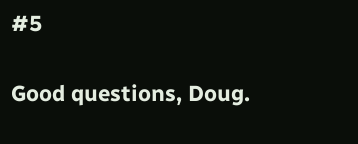#5

Good questions, Doug.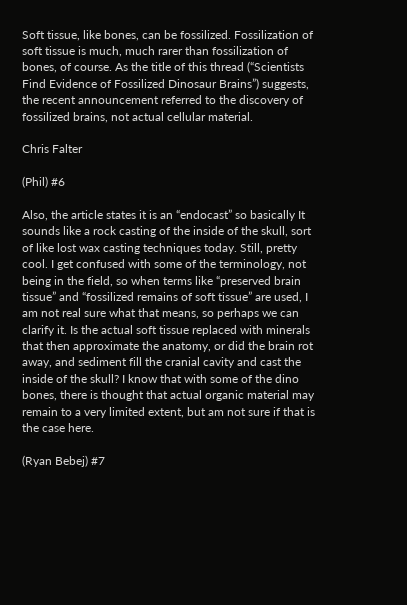Soft tissue, like bones, can be fossilized. Fossilization of soft tissue is much, much rarer than fossilization of bones, of course. As the title of this thread (“Scientists Find Evidence of Fossilized Dinosaur Brains”) suggests, the recent announcement referred to the discovery of fossilized brains, not actual cellular material.

Chris Falter

(Phil) #6

Also, the article states it is an “endocast” so basically It sounds like a rock casting of the inside of the skull, sort of like lost wax casting techniques today. Still, pretty cool. I get confused with some of the terminology, not being in the field, so when terms like “preserved brain tissue” and “fossilized remains of soft tissue” are used, I am not real sure what that means, so perhaps we can clarify it. Is the actual soft tissue replaced with minerals that then approximate the anatomy, or did the brain rot away, and sediment fill the cranial cavity and cast the inside of the skull? I know that with some of the dino bones, there is thought that actual organic material may remain to a very limited extent, but am not sure if that is the case here.

(Ryan Bebej) #7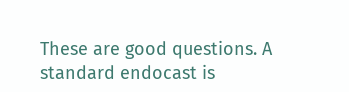These are good questions. A standard endocast is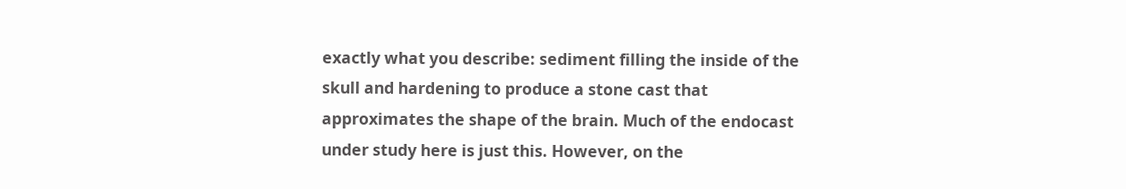exactly what you describe: sediment filling the inside of the skull and hardening to produce a stone cast that approximates the shape of the brain. Much of the endocast under study here is just this. However, on the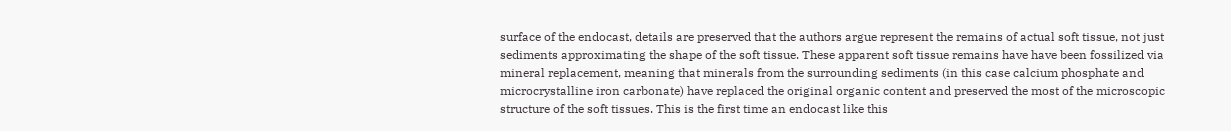surface of the endocast, details are preserved that the authors argue represent the remains of actual soft tissue, not just sediments approximating the shape of the soft tissue. These apparent soft tissue remains have have been fossilized via mineral replacement, meaning that minerals from the surrounding sediments (in this case calcium phosphate and microcrystalline iron carbonate) have replaced the original organic content and preserved the most of the microscopic structure of the soft tissues. This is the first time an endocast like this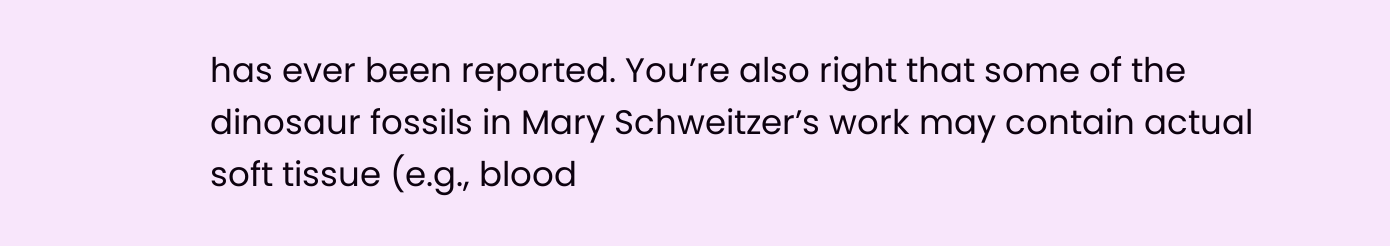has ever been reported. You’re also right that some of the dinosaur fossils in Mary Schweitzer’s work may contain actual soft tissue (e.g., blood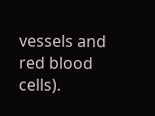vessels and red blood cells).